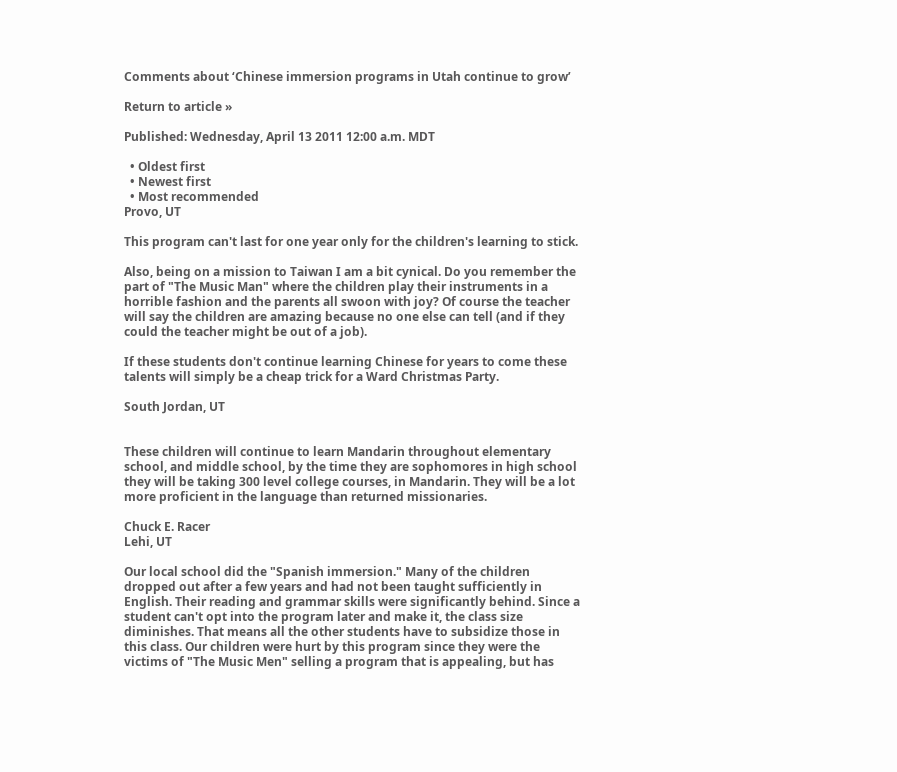Comments about ‘Chinese immersion programs in Utah continue to grow’

Return to article »

Published: Wednesday, April 13 2011 12:00 a.m. MDT

  • Oldest first
  • Newest first
  • Most recommended
Provo, UT

This program can't last for one year only for the children's learning to stick.

Also, being on a mission to Taiwan I am a bit cynical. Do you remember the part of "The Music Man" where the children play their instruments in a horrible fashion and the parents all swoon with joy? Of course the teacher will say the children are amazing because no one else can tell (and if they could the teacher might be out of a job).

If these students don't continue learning Chinese for years to come these talents will simply be a cheap trick for a Ward Christmas Party.

South Jordan, UT


These children will continue to learn Mandarin throughout elementary school, and middle school, by the time they are sophomores in high school they will be taking 300 level college courses, in Mandarin. They will be a lot more proficient in the language than returned missionaries.

Chuck E. Racer
Lehi, UT

Our local school did the "Spanish immersion." Many of the children dropped out after a few years and had not been taught sufficiently in English. Their reading and grammar skills were significantly behind. Since a student can't opt into the program later and make it, the class size diminishes. That means all the other students have to subsidize those in this class. Our children were hurt by this program since they were the victims of "The Music Men" selling a program that is appealing, but has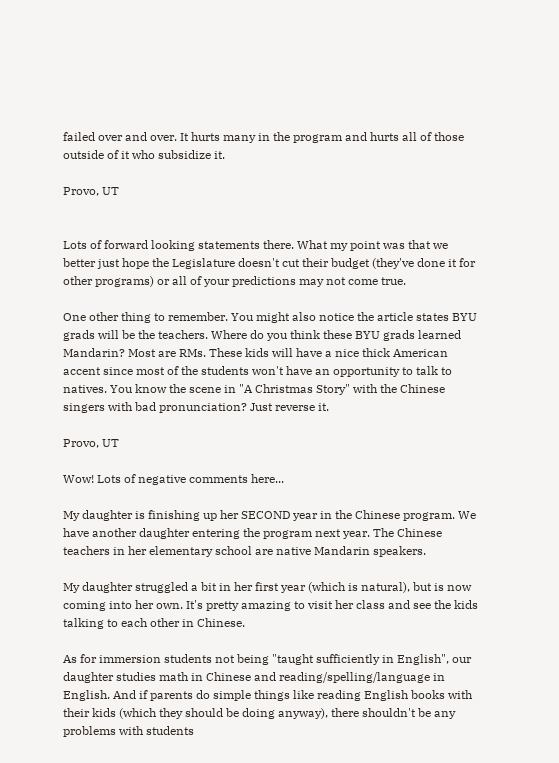failed over and over. It hurts many in the program and hurts all of those outside of it who subsidize it.

Provo, UT


Lots of forward looking statements there. What my point was that we better just hope the Legislature doesn't cut their budget (they've done it for other programs) or all of your predictions may not come true.

One other thing to remember. You might also notice the article states BYU grads will be the teachers. Where do you think these BYU grads learned Mandarin? Most are RMs. These kids will have a nice thick American accent since most of the students won't have an opportunity to talk to natives. You know the scene in "A Christmas Story" with the Chinese singers with bad pronunciation? Just reverse it.

Provo, UT

Wow! Lots of negative comments here...

My daughter is finishing up her SECOND year in the Chinese program. We have another daughter entering the program next year. The Chinese teachers in her elementary school are native Mandarin speakers.

My daughter struggled a bit in her first year (which is natural), but is now coming into her own. It's pretty amazing to visit her class and see the kids talking to each other in Chinese.

As for immersion students not being "taught sufficiently in English", our daughter studies math in Chinese and reading/spelling/language in English. And if parents do simple things like reading English books with their kids (which they should be doing anyway), there shouldn't be any problems with students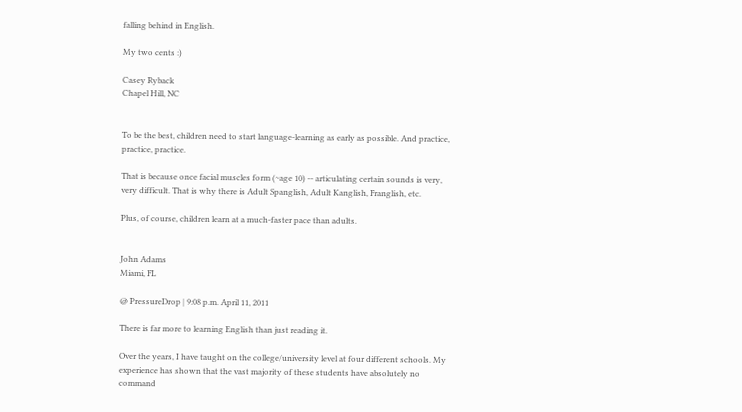falling behind in English.

My two cents :)

Casey Ryback
Chapel Hill, NC


To be the best, children need to start language-learning as early as possible. And practice, practice, practice.

That is because once facial muscles form (~age 10) -- articulating certain sounds is very, very difficult. That is why there is Adult Spanglish, Adult Kanglish, Franglish, etc.

Plus, of course, children learn at a much-faster pace than adults.


John Adams
Miami, FL

@ PressureDrop | 9:08 p.m. April 11, 2011

There is far more to learning English than just reading it.

Over the years, I have taught on the college/university level at four different schools. My experience has shown that the vast majority of these students have absolutely no command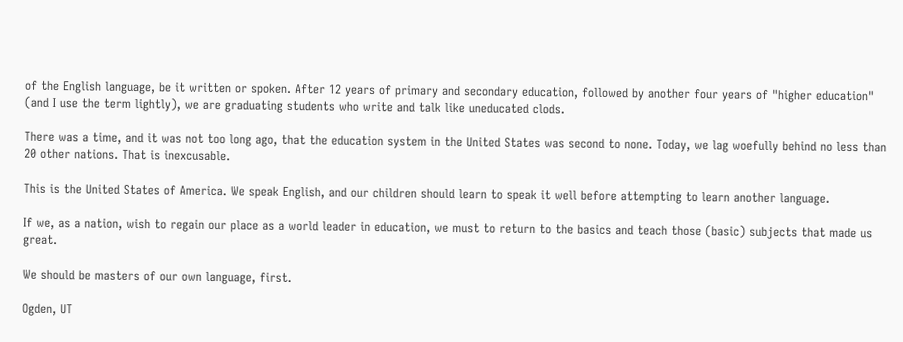of the English language, be it written or spoken. After 12 years of primary and secondary education, followed by another four years of "higher education" (and I use the term lightly), we are graduating students who write and talk like uneducated clods.

There was a time, and it was not too long ago, that the education system in the United States was second to none. Today, we lag woefully behind no less than 20 other nations. That is inexcusable.

This is the United States of America. We speak English, and our children should learn to speak it well before attempting to learn another language.

If we, as a nation, wish to regain our place as a world leader in education, we must to return to the basics and teach those (basic) subjects that made us great.

We should be masters of our own language, first.

Ogden, UT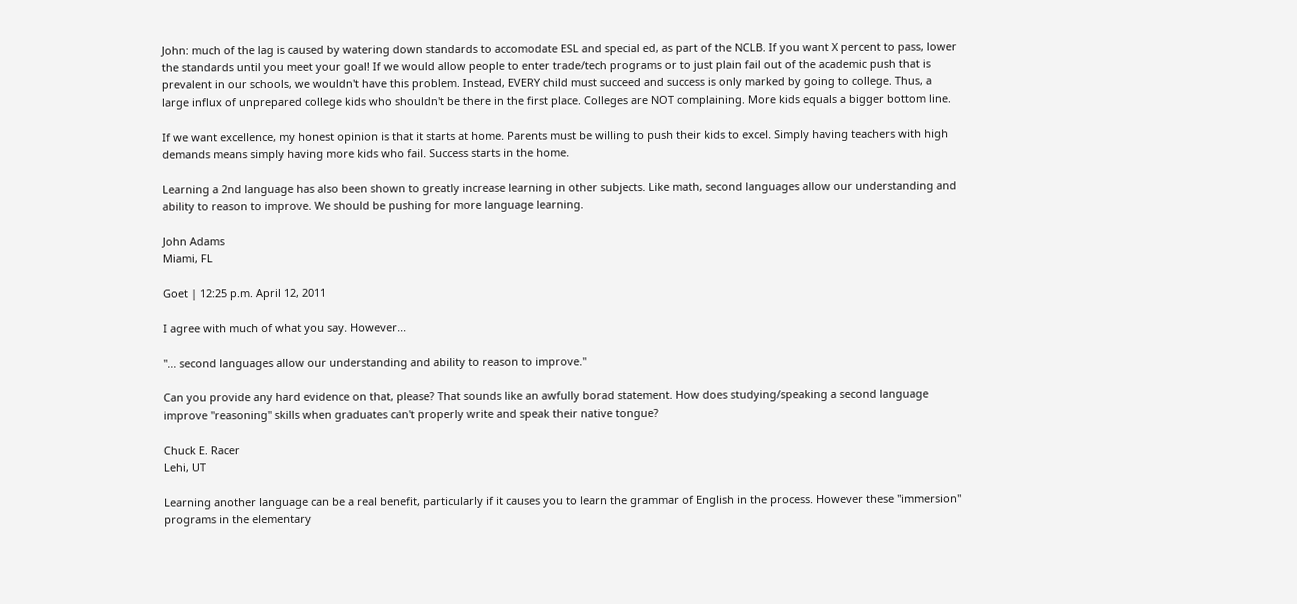John: much of the lag is caused by watering down standards to accomodate ESL and special ed, as part of the NCLB. If you want X percent to pass, lower the standards until you meet your goal! If we would allow people to enter trade/tech programs or to just plain fail out of the academic push that is prevalent in our schools, we wouldn't have this problem. Instead, EVERY child must succeed and success is only marked by going to college. Thus, a large influx of unprepared college kids who shouldn't be there in the first place. Colleges are NOT complaining. More kids equals a bigger bottom line.

If we want excellence, my honest opinion is that it starts at home. Parents must be willing to push their kids to excel. Simply having teachers with high demands means simply having more kids who fail. Success starts in the home.

Learning a 2nd language has also been shown to greatly increase learning in other subjects. Like math, second languages allow our understanding and ability to reason to improve. We should be pushing for more language learning.

John Adams
Miami, FL

Goet | 12:25 p.m. April 12, 2011

I agree with much of what you say. However...

"... second languages allow our understanding and ability to reason to improve."

Can you provide any hard evidence on that, please? That sounds like an awfully borad statement. How does studying/speaking a second language improve "reasoning" skills when graduates can't properly write and speak their native tongue?

Chuck E. Racer
Lehi, UT

Learning another language can be a real benefit, particularly if it causes you to learn the grammar of English in the process. However these "immersion" programs in the elementary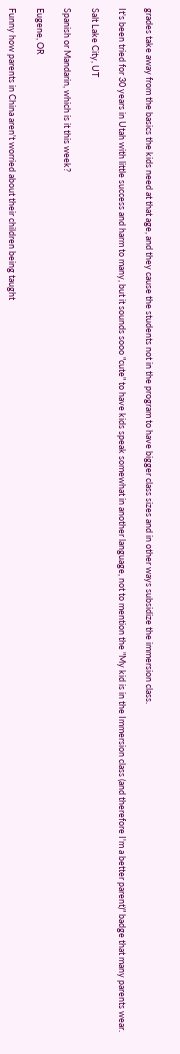grades take away from the basics the kids need at that age, and they cause the students not in the program to have bigger class sizes and in other ways subsidize the immersion class.

It's been tried for 30 years in Utah with little success and harm to many, but it sounds sooo "cute" to have kids speak somewhat in another language, not to mention the "My kid is in the Immersion class (and therefore I'm a better parent)" badge that many parents wear.

Salt Lake City, UT

Spanish or Mandarin, which is it this week?

Eugene, OR

Funny how parents in China aren't worried about their children being taught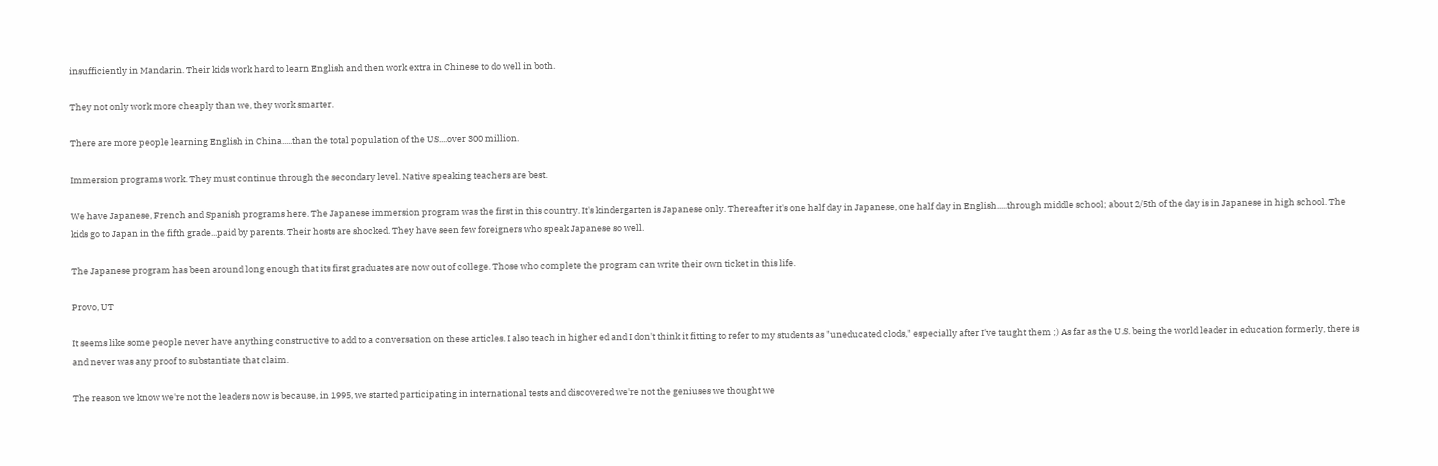insufficiently in Mandarin. Their kids work hard to learn English and then work extra in Chinese to do well in both.

They not only work more cheaply than we, they work smarter.

There are more people learning English in China.....than the total population of the US....over 300 million.

Immersion programs work. They must continue through the secondary level. Native speaking teachers are best.

We have Japanese, French and Spanish programs here. The Japanese immersion program was the first in this country. It's kindergarten is Japanese only. Thereafter it's one half day in Japanese, one half day in English.....through middle school; about 2/5th of the day is in Japanese in high school. The kids go to Japan in the fifth grade...paid by parents. Their hosts are shocked. They have seen few foreigners who speak Japanese so well.

The Japanese program has been around long enough that its first graduates are now out of college. Those who complete the program can write their own ticket in this life.

Provo, UT

It seems like some people never have anything constructive to add to a conversation on these articles. I also teach in higher ed and I don't think it fitting to refer to my students as "uneducated clods," especially after I've taught them ;) As far as the U.S. being the world leader in education formerly, there is and never was any proof to substantiate that claim.

The reason we know we're not the leaders now is because, in 1995, we started participating in international tests and discovered we're not the geniuses we thought we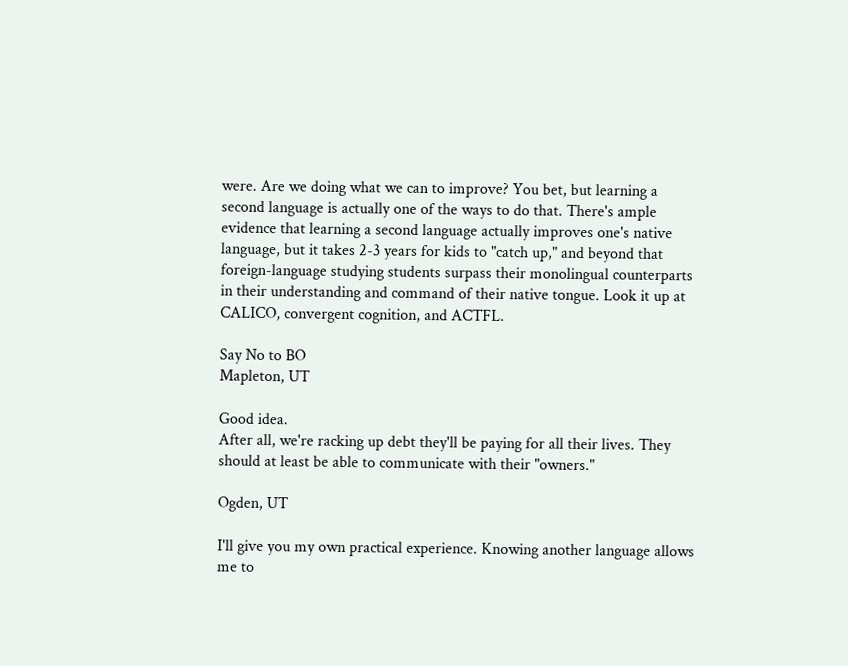were. Are we doing what we can to improve? You bet, but learning a second language is actually one of the ways to do that. There's ample evidence that learning a second language actually improves one's native language, but it takes 2-3 years for kids to "catch up," and beyond that foreign-language studying students surpass their monolingual counterparts in their understanding and command of their native tongue. Look it up at CALICO, convergent cognition, and ACTFL.

Say No to BO
Mapleton, UT

Good idea.
After all, we're racking up debt they'll be paying for all their lives. They should at least be able to communicate with their "owners."

Ogden, UT

I'll give you my own practical experience. Knowing another language allows me to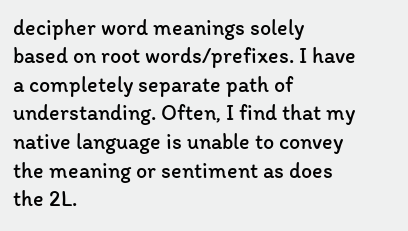decipher word meanings solely based on root words/prefixes. I have a completely separate path of understanding. Often, I find that my native language is unable to convey the meaning or sentiment as does the 2L.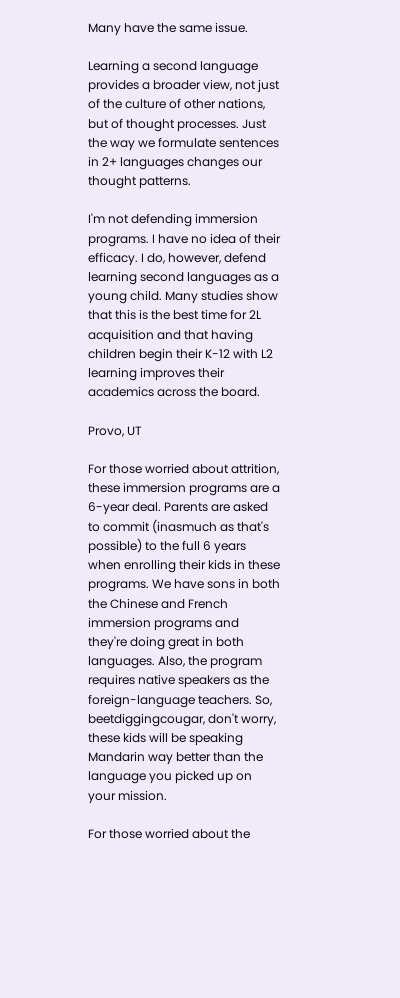Many have the same issue.

Learning a second language provides a broader view, not just of the culture of other nations, but of thought processes. Just the way we formulate sentences in 2+ languages changes our thought patterns.

I'm not defending immersion programs. I have no idea of their efficacy. I do, however, defend learning second languages as a young child. Many studies show that this is the best time for 2L acquisition and that having children begin their K-12 with L2 learning improves their academics across the board.

Provo, UT

For those worried about attrition, these immersion programs are a 6-year deal. Parents are asked to commit (inasmuch as that's possible) to the full 6 years when enrolling their kids in these programs. We have sons in both the Chinese and French immersion programs and they're doing great in both languages. Also, the program requires native speakers as the foreign-language teachers. So, beetdiggingcougar, don't worry, these kids will be speaking Mandarin way better than the language you picked up on your mission.

For those worried about the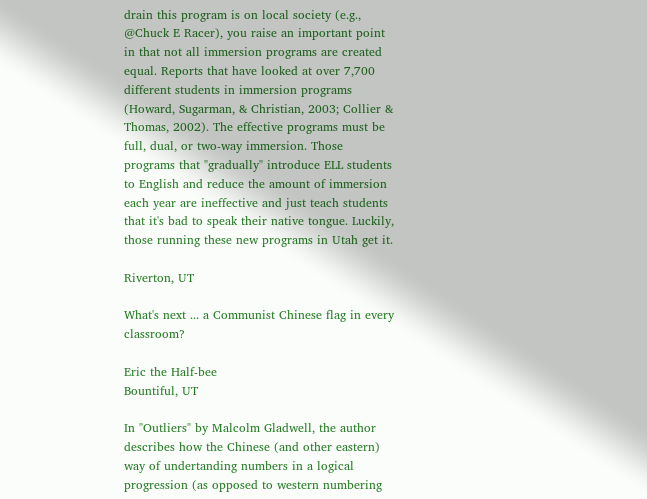drain this program is on local society (e.g., @Chuck E Racer), you raise an important point in that not all immersion programs are created equal. Reports that have looked at over 7,700 different students in immersion programs (Howard, Sugarman, & Christian, 2003; Collier & Thomas, 2002). The effective programs must be full, dual, or two-way immersion. Those programs that "gradually" introduce ELL students to English and reduce the amount of immersion each year are ineffective and just teach students that it's bad to speak their native tongue. Luckily, those running these new programs in Utah get it.

Riverton, UT

What's next ... a Communist Chinese flag in every classroom?

Eric the Half-bee
Bountiful, UT

In "Outliers" by Malcolm Gladwell, the author describes how the Chinese (and other eastern) way of undertanding numbers in a logical progression (as opposed to western numbering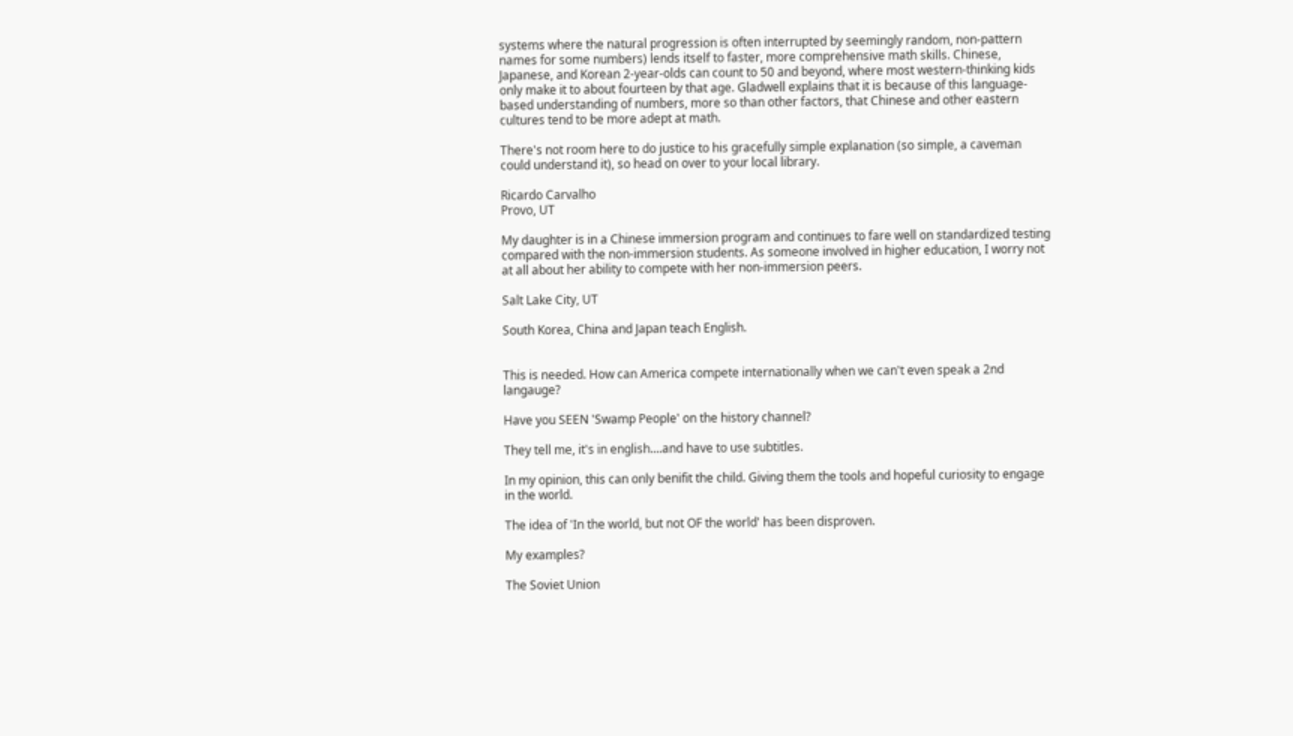systems where the natural progression is often interrupted by seemingly random, non-pattern names for some numbers) lends itself to faster, more comprehensive math skills. Chinese, Japanese, and Korean 2-year-olds can count to 50 and beyond, where most western-thinking kids only make it to about fourteen by that age. Gladwell explains that it is because of this language-based understanding of numbers, more so than other factors, that Chinese and other eastern cultures tend to be more adept at math.

There's not room here to do justice to his gracefully simple explanation (so simple, a caveman could understand it), so head on over to your local library.

Ricardo Carvalho
Provo, UT

My daughter is in a Chinese immersion program and continues to fare well on standardized testing compared with the non-immersion students. As someone involved in higher education, I worry not at all about her ability to compete with her non-immersion peers.

Salt Lake City, UT

South Korea, China and Japan teach English.


This is needed. How can America compete internationally when we can't even speak a 2nd langauge?

Have you SEEN 'Swamp People' on the history channel?

They tell me, it's in english....and have to use subtitles.

In my opinion, this can only benifit the child. Giving them the tools and hopeful curiosity to engage in the world.

The idea of 'In the world, but not OF the world' has been disproven.

My examples?

The Soviet Union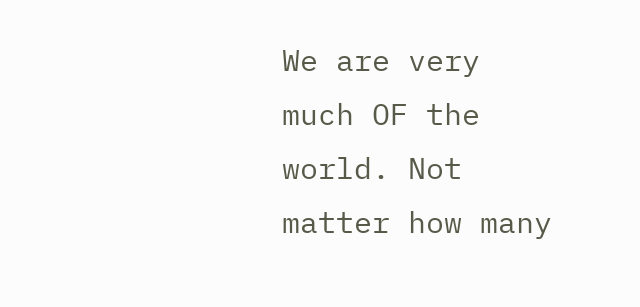We are very much OF the world. Not matter how many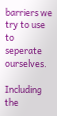barriers we try to use to seperate ourselves.

Including the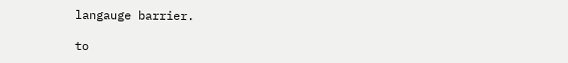langauge barrier.

to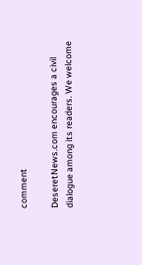comment

DeseretNews.com encourages a civil dialogue among its readers. We welcome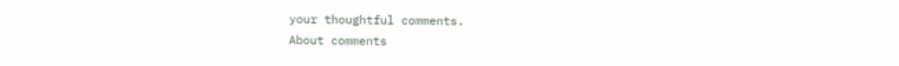your thoughtful comments.
About comments